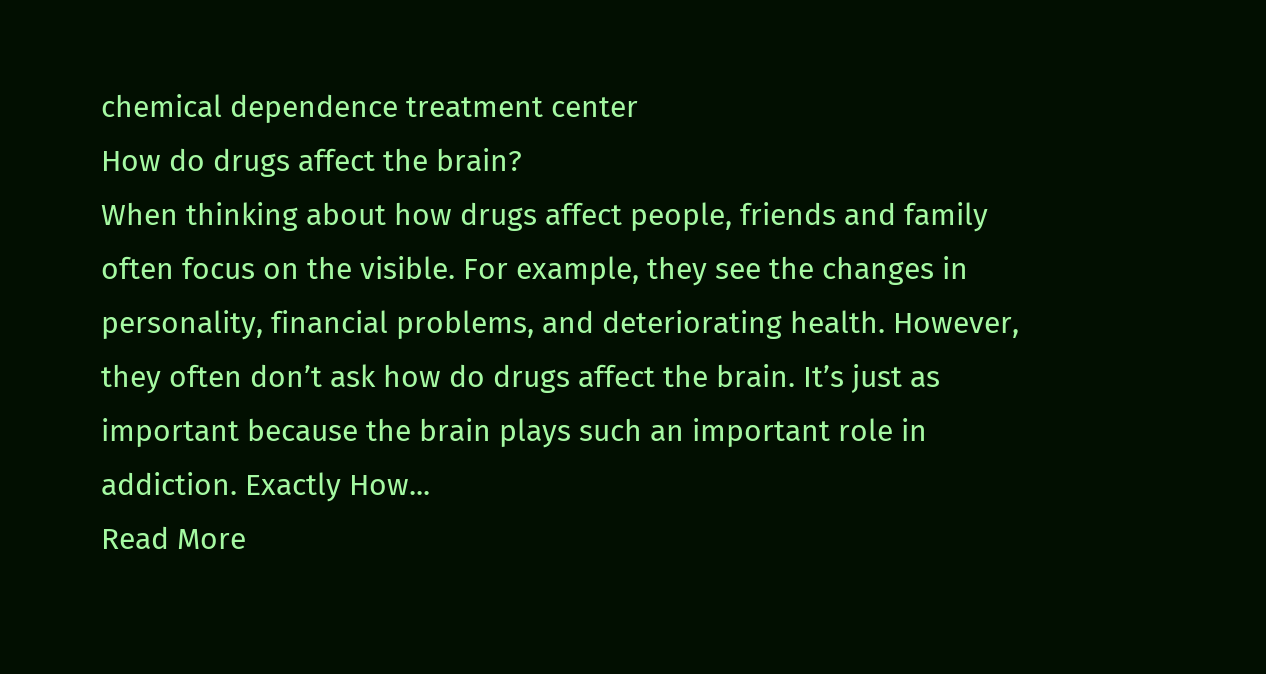chemical dependence treatment center
How do drugs affect the brain?
When thinking about how drugs affect people, friends and family often focus on the visible. For example, they see the changes in personality, financial problems, and deteriorating health. However, they often don’t ask how do drugs affect the brain. It’s just as important because the brain plays such an important role in addiction. Exactly How...
Read More